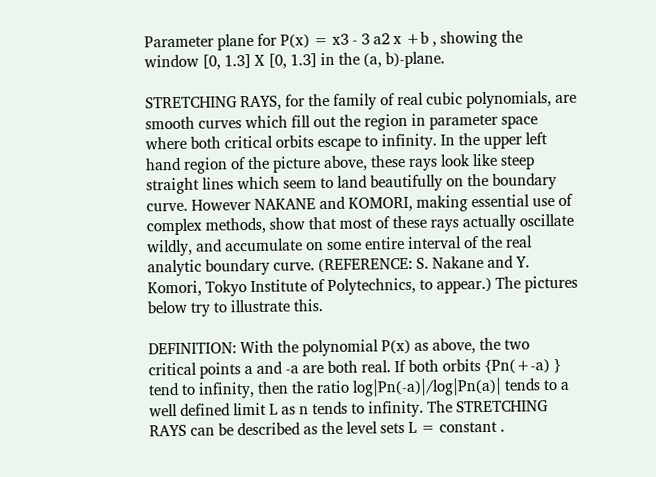Parameter plane for P(x) = x3 - 3 a2 x +b , showing the window [0, 1.3] X [0, 1.3] in the (a, b)-plane.

STRETCHING RAYS, for the family of real cubic polynomials, are smooth curves which fill out the region in parameter space where both critical orbits escape to infinity. In the upper left hand region of the picture above, these rays look like steep straight lines which seem to land beautifully on the boundary curve. However NAKANE and KOMORI, making essential use of complex methods, show that most of these rays actually oscillate wildly, and accumulate on some entire interval of the real analytic boundary curve. (REFERENCE: S. Nakane and Y. Komori, Tokyo Institute of Polytechnics, to appear.) The pictures below try to illustrate this.

DEFINITION: With the polynomial P(x) as above, the two critical points a and -a are both real. If both orbits {Pn(+-a) } tend to infinity, then the ratio log|Pn(-a)|/log|Pn(a)| tends to a well defined limit L as n tends to infinity. The STRETCHING RAYS can be described as the level sets L = constant .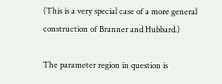(This is a very special case of a more general construction of Branner and Hubbard.)

The parameter region in question is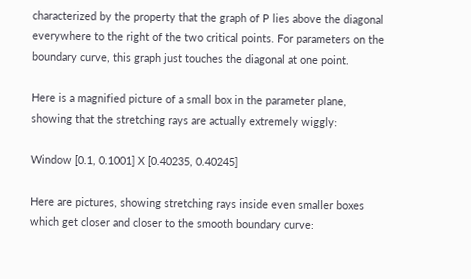characterized by the property that the graph of P lies above the diagonal everywhere to the right of the two critical points. For parameters on the boundary curve, this graph just touches the diagonal at one point.

Here is a magnified picture of a small box in the parameter plane, showing that the stretching rays are actually extremely wiggly:

Window [0.1, 0.1001] X [0.40235, 0.40245]

Here are pictures, showing stretching rays inside even smaller boxes which get closer and closer to the smooth boundary curve: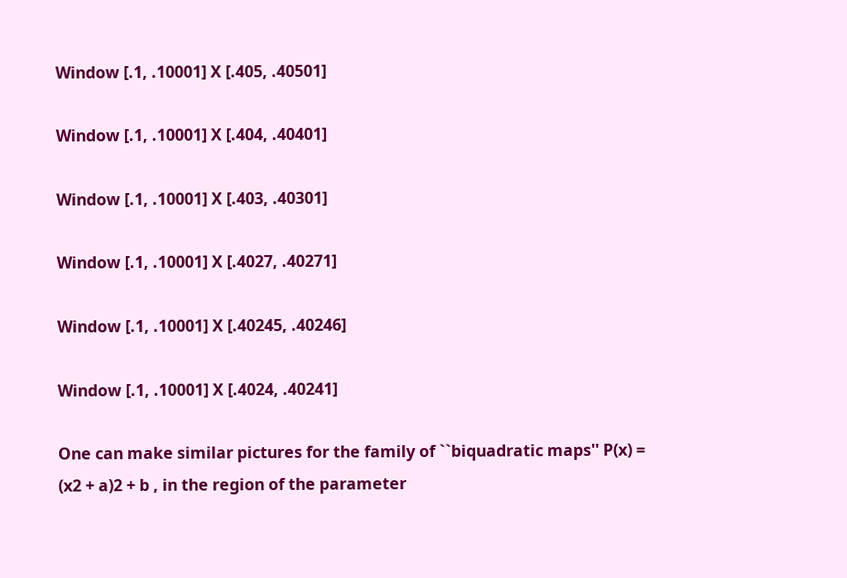Window [.1, .10001] X [.405, .40501]

Window [.1, .10001] X [.404, .40401]

Window [.1, .10001] X [.403, .40301]

Window [.1, .10001] X [.4027, .40271]

Window [.1, .10001] X [.40245, .40246]

Window [.1, .10001] X [.4024, .40241]

One can make similar pictures for the family of ``biquadratic maps'' P(x) = (x2 + a)2 + b , in the region of the parameter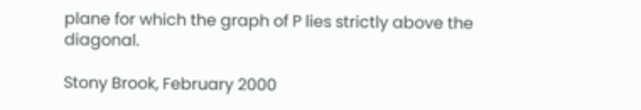plane for which the graph of P lies strictly above the diagonal.

Stony Brook, February 2000